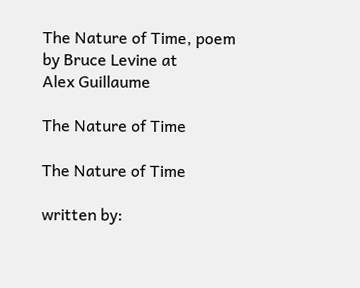The Nature of Time, poem by Bruce Levine at
Alex Guillaume

The Nature of Time

The Nature of Time

written by: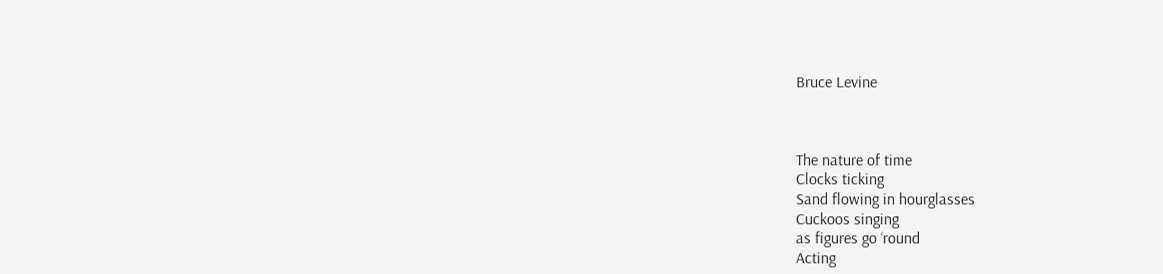Bruce Levine



The nature of time
Clocks ticking
Sand flowing in hourglasses
Cuckoos singing
as figures go ‘round
Acting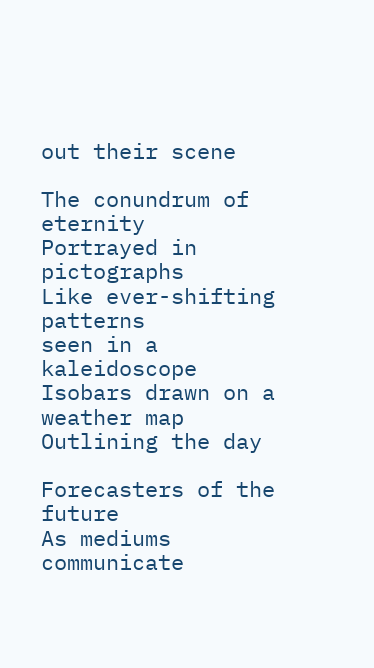out their scene

The conundrum of eternity
Portrayed in pictographs
Like ever-shifting patterns
seen in a kaleidoscope
Isobars drawn on a weather map
Outlining the day

Forecasters of the future
As mediums communicate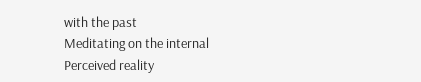with the past
Meditating on the internal
Perceived reality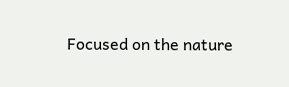Focused on the nature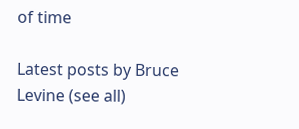of time

Latest posts by Bruce Levine (see all)